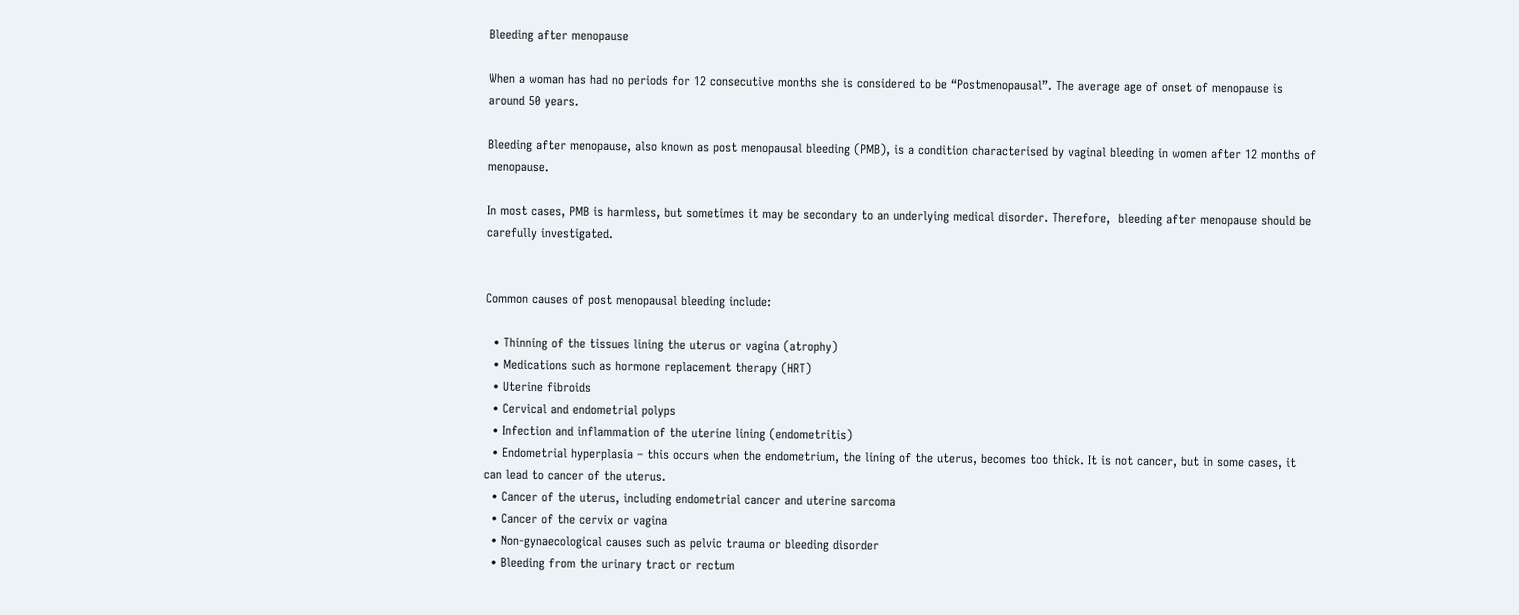Bleeding after menopause

When a woman has had no periods for 12 consecutive months she is considered to be “Postmenopausal”. The average age of onset of menopause is around 50 years.

Bleeding after menopause, also known as post menopausal bleeding (PMB), is a condition characterised by vaginal bleeding in women after 12 months of menopause.

In most cases, PMB is harmless, but sometimes it may be secondary to an underlying medical disorder. Therefore,  bleeding after menopause should be carefully investigated.


Common causes of post menopausal bleeding include:

  • Thinning of the tissues lining the uterus or vagina (atrophy)
  • Medications such as hormone replacement therapy (HRT)
  • Uterine fibroids
  • Cervical and endometrial polyps
  • Infection and inflammation of the uterine lining (endometritis)
  • Endometrial hyperplasia – this occurs when the endometrium, the lining of the uterus, becomes too thick. It is not cancer, but in some cases, it can lead to cancer of the uterus.
  • Cancer of the uterus, including endometrial cancer and uterine sarcoma
  • Cancer of the cervix or vagina
  • Non-gynaecological causes such as pelvic trauma or bleeding disorder
  • Bleeding from the urinary tract or rectum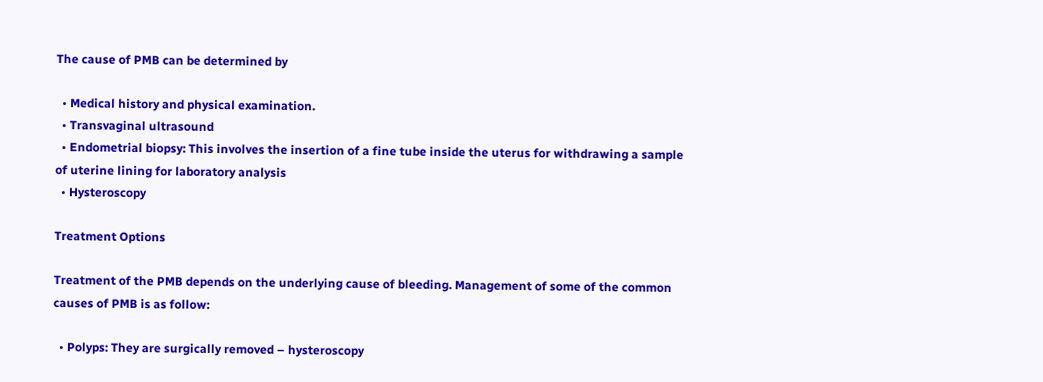The cause of PMB can be determined by

  • Medical history and physical examination.
  • Transvaginal ultrasound
  • Endometrial biopsy: This involves the insertion of a fine tube inside the uterus for withdrawing a sample of uterine lining for laboratory analysis
  • Hysteroscopy

Treatment Options

Treatment of the PMB depends on the underlying cause of bleeding. Management of some of the common causes of PMB is as follow:

  • Polyps: They are surgically removed – hysteroscopy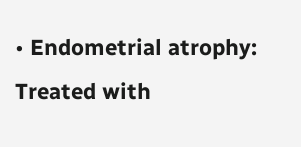• Endometrial atrophy: Treated with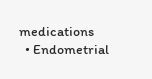medications
  • Endometrial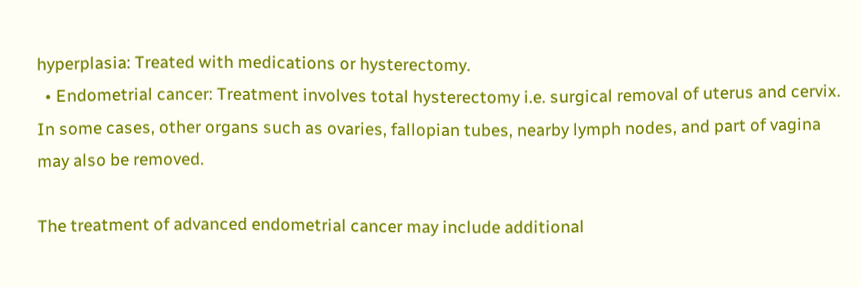hyperplasia: Treated with medications or hysterectomy.
  • Endometrial cancer: Treatment involves total hysterectomy i.e. surgical removal of uterus and cervix. In some cases, other organs such as ovaries, fallopian tubes, nearby lymph nodes, and part of vagina may also be removed.

The treatment of advanced endometrial cancer may include additional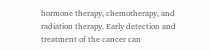hormone therapy, chemotherapy, and radiation therapy. Early detection and treatment of the cancer can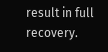result in full recovery.